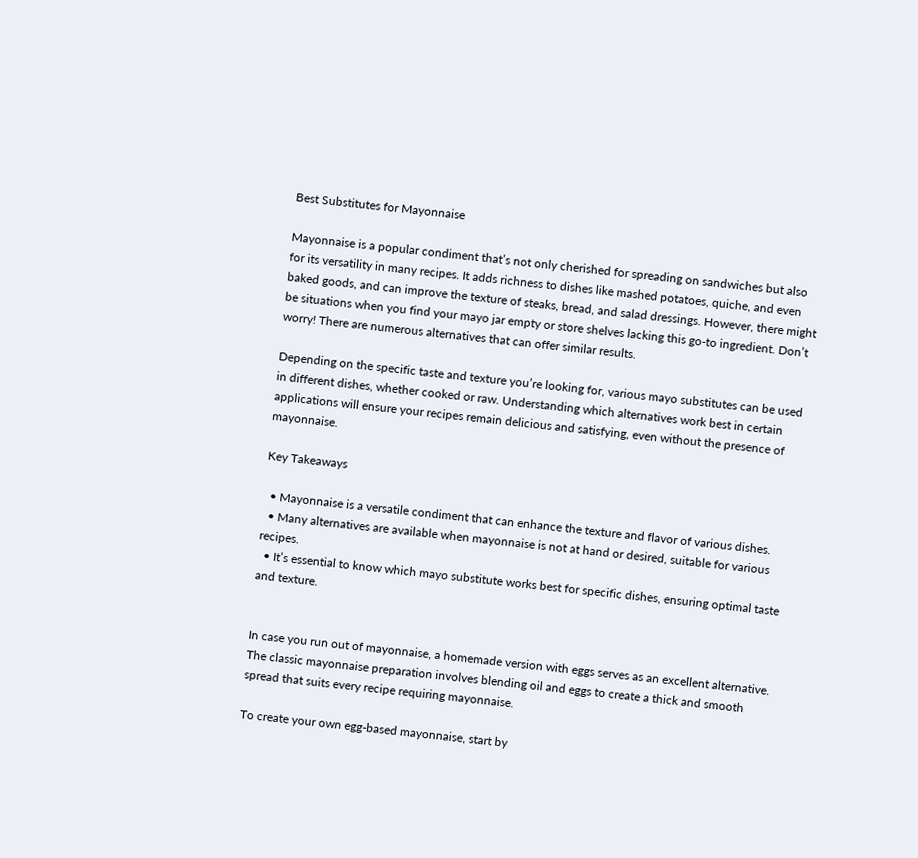Best Substitutes for Mayonnaise

Mayonnaise is a popular condiment that’s not only cherished for spreading on sandwiches but also for its versatility in many recipes. It adds richness to dishes like mashed potatoes, quiche, and even baked goods, and can improve the texture of steaks, bread, and salad dressings. However, there might be situations when you find your mayo jar empty or store shelves lacking this go-to ingredient. Don’t worry! There are numerous alternatives that can offer similar results.

Depending on the specific taste and texture you’re looking for, various mayo substitutes can be used in different dishes, whether cooked or raw. Understanding which alternatives work best in certain applications will ensure your recipes remain delicious and satisfying, even without the presence of mayonnaise.

Key Takeaways

  • Mayonnaise is a versatile condiment that can enhance the texture and flavor of various dishes.
  • Many alternatives are available when mayonnaise is not at hand or desired, suitable for various recipes.
  • It’s essential to know which mayo substitute works best for specific dishes, ensuring optimal taste and texture.


In case you run out of mayonnaise, a homemade version with eggs serves as an excellent alternative. The classic mayonnaise preparation involves blending oil and eggs to create a thick and smooth spread that suits every recipe requiring mayonnaise.

To create your own egg-based mayonnaise, start by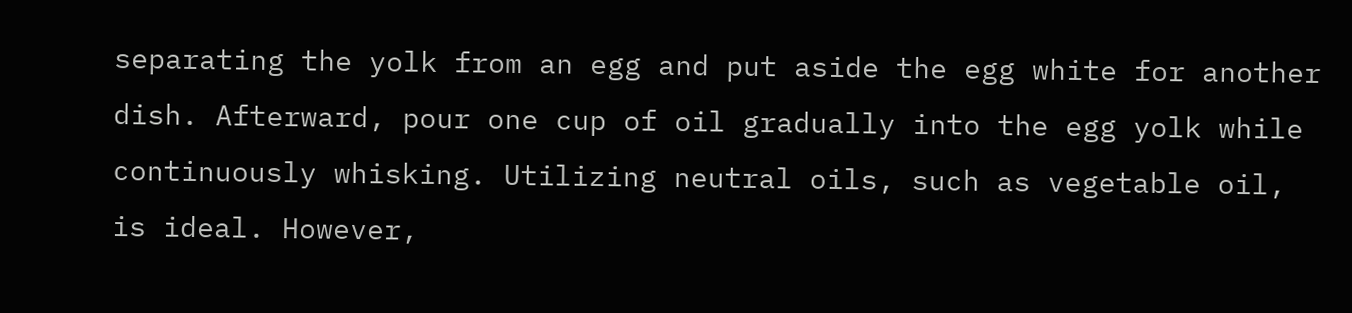separating the yolk from an egg and put aside the egg white for another dish. Afterward, pour one cup of oil gradually into the egg yolk while continuously whisking. Utilizing neutral oils, such as vegetable oil, is ideal. However,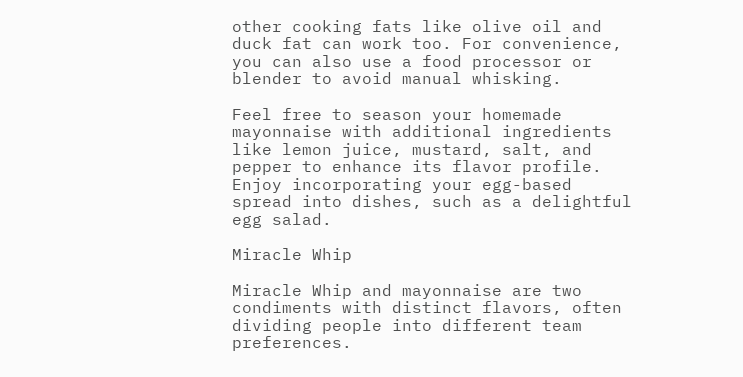other cooking fats like olive oil and duck fat can work too. For convenience, you can also use a food processor or blender to avoid manual whisking.

Feel free to season your homemade mayonnaise with additional ingredients like lemon juice, mustard, salt, and pepper to enhance its flavor profile. Enjoy incorporating your egg-based spread into dishes, such as a delightful egg salad.

Miracle Whip

Miracle Whip and mayonnaise are two condiments with distinct flavors, often dividing people into different team preferences.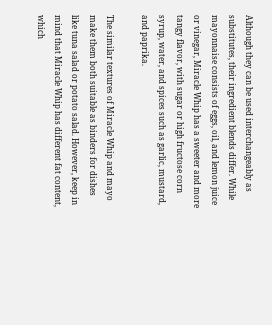Although they can be used interchangeably as substitutes, their ingredient blends differ. While mayonnaise consists of eggs, oil, and lemon juice or vinegar, Miracle Whip has a sweeter and more tangy flavor, with sugar or high fructose corn syrup, water, and spices such as garlic, mustard, and paprika.

The similar textures of Miracle Whip and mayo make them both suitable as binders for dishes like tuna salad or potato salad. However, keep in mind that Miracle Whip has different fat content, which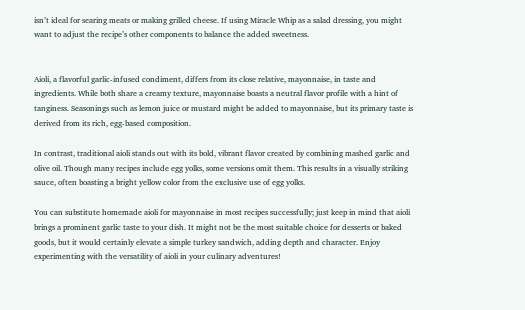isn’t ideal for searing meats or making grilled cheese. If using Miracle Whip as a salad dressing, you might want to adjust the recipe’s other components to balance the added sweetness.


Aioli, a flavorful garlic-infused condiment, differs from its close relative, mayonnaise, in taste and ingredients. While both share a creamy texture, mayonnaise boasts a neutral flavor profile with a hint of tanginess. Seasonings such as lemon juice or mustard might be added to mayonnaise, but its primary taste is derived from its rich, egg-based composition.

In contrast, traditional aioli stands out with its bold, vibrant flavor created by combining mashed garlic and olive oil. Though many recipes include egg yolks, some versions omit them. This results in a visually striking sauce, often boasting a bright yellow color from the exclusive use of egg yolks.

You can substitute homemade aioli for mayonnaise in most recipes successfully; just keep in mind that aioli brings a prominent garlic taste to your dish. It might not be the most suitable choice for desserts or baked goods, but it would certainly elevate a simple turkey sandwich, adding depth and character. Enjoy experimenting with the versatility of aioli in your culinary adventures!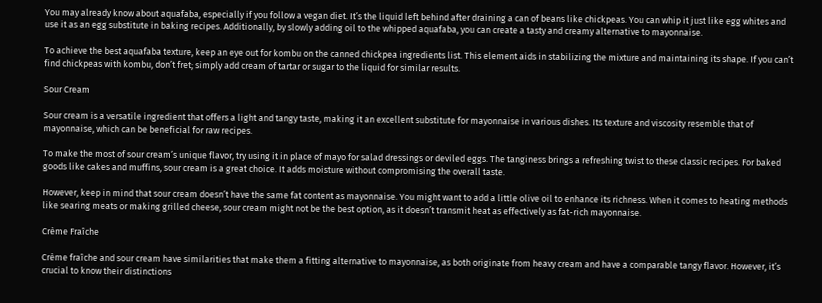You may already know about aquafaba, especially if you follow a vegan diet. It’s the liquid left behind after draining a can of beans like chickpeas. You can whip it just like egg whites and use it as an egg substitute in baking recipes. Additionally, by slowly adding oil to the whipped aquafaba, you can create a tasty and creamy alternative to mayonnaise.

To achieve the best aquafaba texture, keep an eye out for kombu on the canned chickpea ingredients list. This element aids in stabilizing the mixture and maintaining its shape. If you can’t find chickpeas with kombu, don’t fret; simply add cream of tartar or sugar to the liquid for similar results.

Sour Cream

Sour cream is a versatile ingredient that offers a light and tangy taste, making it an excellent substitute for mayonnaise in various dishes. Its texture and viscosity resemble that of mayonnaise, which can be beneficial for raw recipes.

To make the most of sour cream’s unique flavor, try using it in place of mayo for salad dressings or deviled eggs. The tanginess brings a refreshing twist to these classic recipes. For baked goods like cakes and muffins, sour cream is a great choice. It adds moisture without compromising the overall taste.

However, keep in mind that sour cream doesn’t have the same fat content as mayonnaise. You might want to add a little olive oil to enhance its richness. When it comes to heating methods like searing meats or making grilled cheese, sour cream might not be the best option, as it doesn’t transmit heat as effectively as fat-rich mayonnaise.

Crème Fraîche

Crème fraîche and sour cream have similarities that make them a fitting alternative to mayonnaise, as both originate from heavy cream and have a comparable tangy flavor. However, it’s crucial to know their distinctions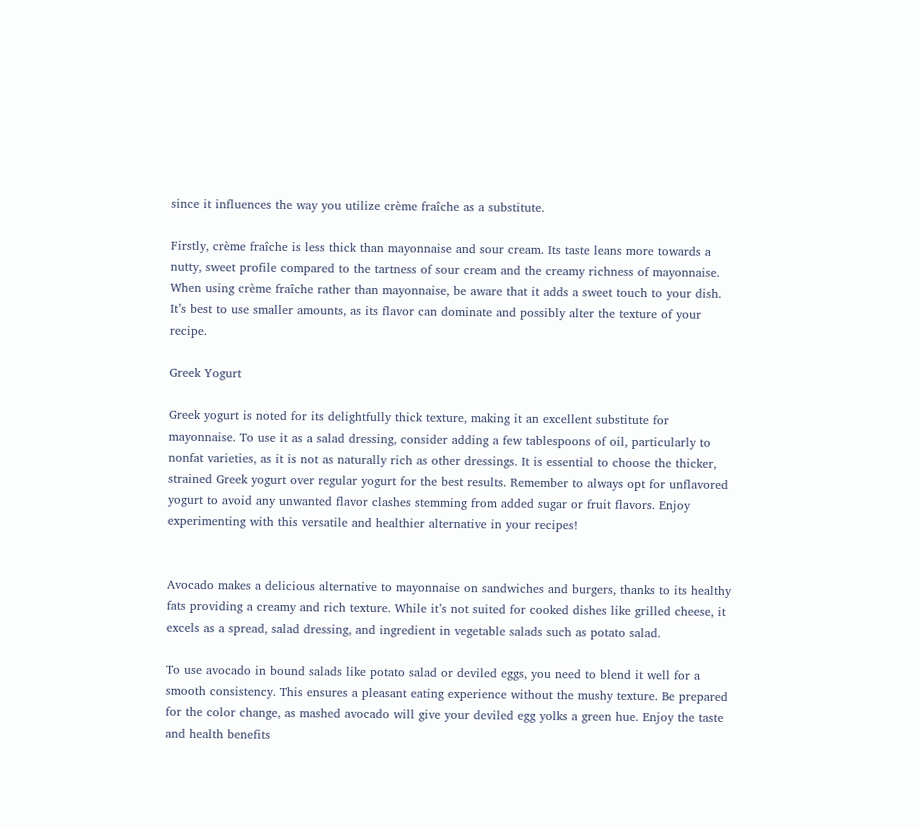since it influences the way you utilize crème fraîche as a substitute.

Firstly, crème fraîche is less thick than mayonnaise and sour cream. Its taste leans more towards a nutty, sweet profile compared to the tartness of sour cream and the creamy richness of mayonnaise. When using crème fraîche rather than mayonnaise, be aware that it adds a sweet touch to your dish. It’s best to use smaller amounts, as its flavor can dominate and possibly alter the texture of your recipe.

Greek Yogurt

Greek yogurt is noted for its delightfully thick texture, making it an excellent substitute for mayonnaise. To use it as a salad dressing, consider adding a few tablespoons of oil, particularly to nonfat varieties, as it is not as naturally rich as other dressings. It is essential to choose the thicker, strained Greek yogurt over regular yogurt for the best results. Remember to always opt for unflavored yogurt to avoid any unwanted flavor clashes stemming from added sugar or fruit flavors. Enjoy experimenting with this versatile and healthier alternative in your recipes!


Avocado makes a delicious alternative to mayonnaise on sandwiches and burgers, thanks to its healthy fats providing a creamy and rich texture. While it’s not suited for cooked dishes like grilled cheese, it excels as a spread, salad dressing, and ingredient in vegetable salads such as potato salad.

To use avocado in bound salads like potato salad or deviled eggs, you need to blend it well for a smooth consistency. This ensures a pleasant eating experience without the mushy texture. Be prepared for the color change, as mashed avocado will give your deviled egg yolks a green hue. Enjoy the taste and health benefits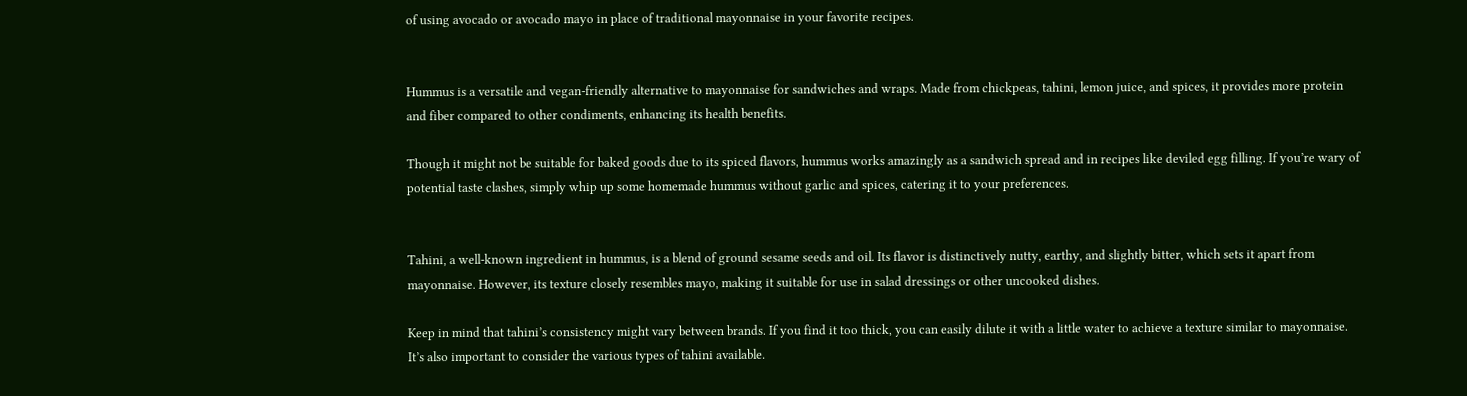of using avocado or avocado mayo in place of traditional mayonnaise in your favorite recipes.


Hummus is a versatile and vegan-friendly alternative to mayonnaise for sandwiches and wraps. Made from chickpeas, tahini, lemon juice, and spices, it provides more protein and fiber compared to other condiments, enhancing its health benefits.

Though it might not be suitable for baked goods due to its spiced flavors, hummus works amazingly as a sandwich spread and in recipes like deviled egg filling. If you’re wary of potential taste clashes, simply whip up some homemade hummus without garlic and spices, catering it to your preferences.


Tahini, a well-known ingredient in hummus, is a blend of ground sesame seeds and oil. Its flavor is distinctively nutty, earthy, and slightly bitter, which sets it apart from mayonnaise. However, its texture closely resembles mayo, making it suitable for use in salad dressings or other uncooked dishes.

Keep in mind that tahini’s consistency might vary between brands. If you find it too thick, you can easily dilute it with a little water to achieve a texture similar to mayonnaise. It’s also important to consider the various types of tahini available.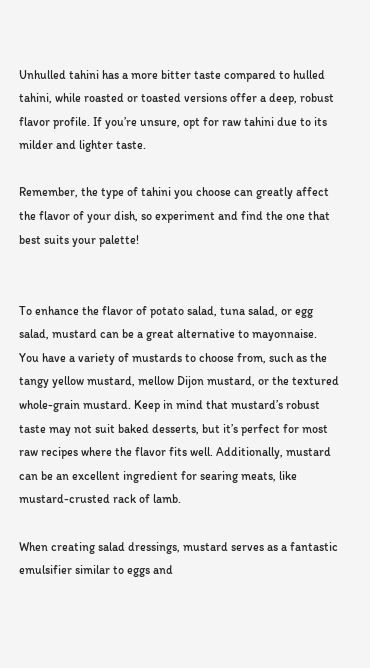Unhulled tahini has a more bitter taste compared to hulled tahini, while roasted or toasted versions offer a deep, robust flavor profile. If you’re unsure, opt for raw tahini due to its milder and lighter taste.

Remember, the type of tahini you choose can greatly affect the flavor of your dish, so experiment and find the one that best suits your palette!


To enhance the flavor of potato salad, tuna salad, or egg salad, mustard can be a great alternative to mayonnaise. You have a variety of mustards to choose from, such as the tangy yellow mustard, mellow Dijon mustard, or the textured whole-grain mustard. Keep in mind that mustard’s robust taste may not suit baked desserts, but it’s perfect for most raw recipes where the flavor fits well. Additionally, mustard can be an excellent ingredient for searing meats, like mustard-crusted rack of lamb.

When creating salad dressings, mustard serves as a fantastic emulsifier similar to eggs and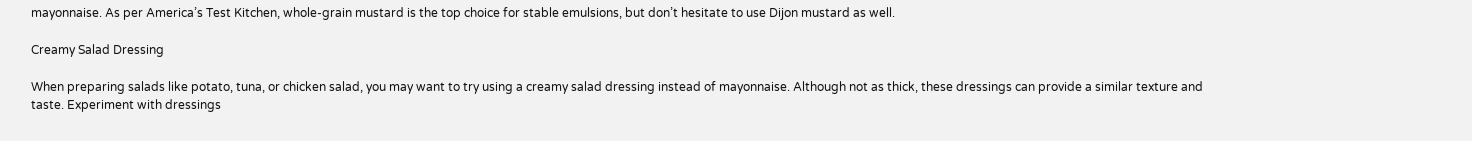mayonnaise. As per America’s Test Kitchen, whole-grain mustard is the top choice for stable emulsions, but don’t hesitate to use Dijon mustard as well.

Creamy Salad Dressing

When preparing salads like potato, tuna, or chicken salad, you may want to try using a creamy salad dressing instead of mayonnaise. Although not as thick, these dressings can provide a similar texture and taste. Experiment with dressings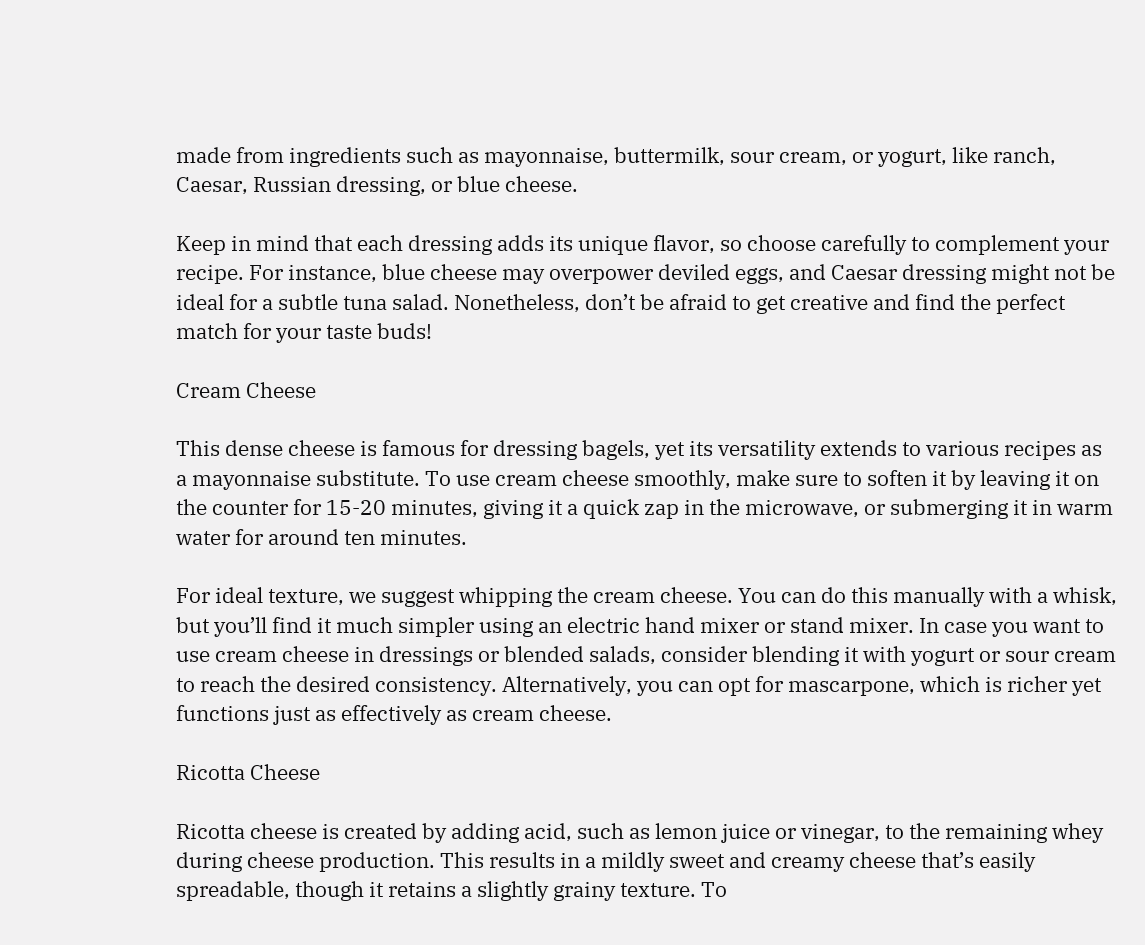made from ingredients such as mayonnaise, buttermilk, sour cream, or yogurt, like ranch, Caesar, Russian dressing, or blue cheese.

Keep in mind that each dressing adds its unique flavor, so choose carefully to complement your recipe. For instance, blue cheese may overpower deviled eggs, and Caesar dressing might not be ideal for a subtle tuna salad. Nonetheless, don’t be afraid to get creative and find the perfect match for your taste buds!

Cream Cheese

This dense cheese is famous for dressing bagels, yet its versatility extends to various recipes as a mayonnaise substitute. To use cream cheese smoothly, make sure to soften it by leaving it on the counter for 15-20 minutes, giving it a quick zap in the microwave, or submerging it in warm water for around ten minutes.

For ideal texture, we suggest whipping the cream cheese. You can do this manually with a whisk, but you’ll find it much simpler using an electric hand mixer or stand mixer. In case you want to use cream cheese in dressings or blended salads, consider blending it with yogurt or sour cream to reach the desired consistency. Alternatively, you can opt for mascarpone, which is richer yet functions just as effectively as cream cheese.

Ricotta Cheese

Ricotta cheese is created by adding acid, such as lemon juice or vinegar, to the remaining whey during cheese production. This results in a mildly sweet and creamy cheese that’s easily spreadable, though it retains a slightly grainy texture. To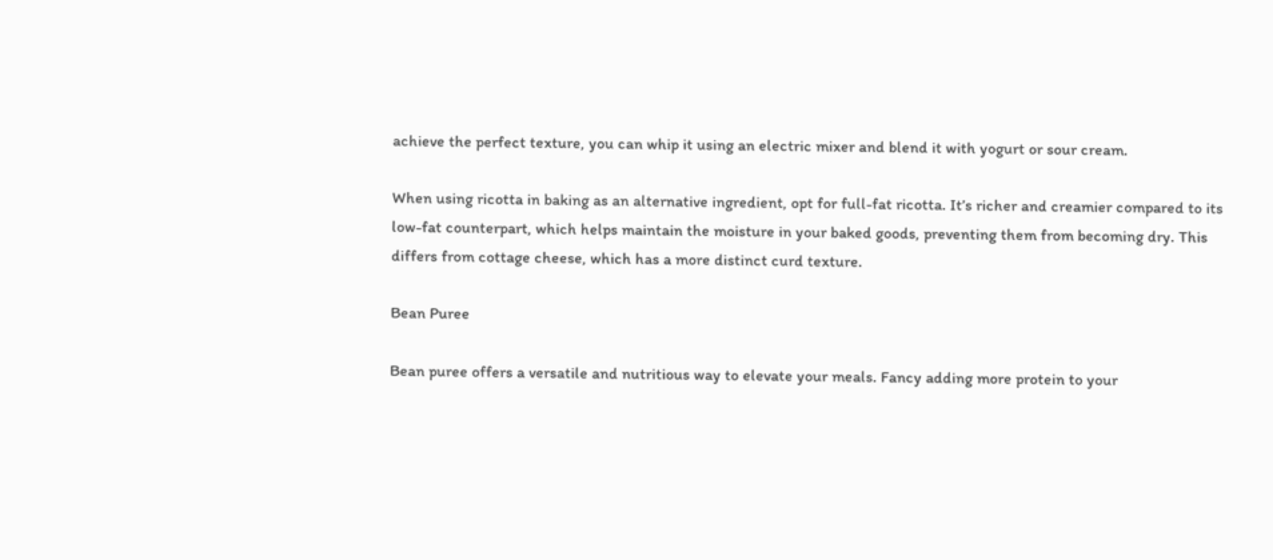achieve the perfect texture, you can whip it using an electric mixer and blend it with yogurt or sour cream.

When using ricotta in baking as an alternative ingredient, opt for full-fat ricotta. It’s richer and creamier compared to its low-fat counterpart, which helps maintain the moisture in your baked goods, preventing them from becoming dry. This differs from cottage cheese, which has a more distinct curd texture.

Bean Puree

Bean puree offers a versatile and nutritious way to elevate your meals. Fancy adding more protein to your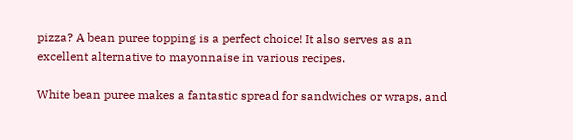pizza? A bean puree topping is a perfect choice! It also serves as an excellent alternative to mayonnaise in various recipes.

White bean puree makes a fantastic spread for sandwiches or wraps, and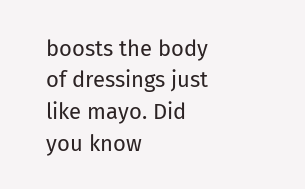boosts the body of dressings just like mayo. Did you know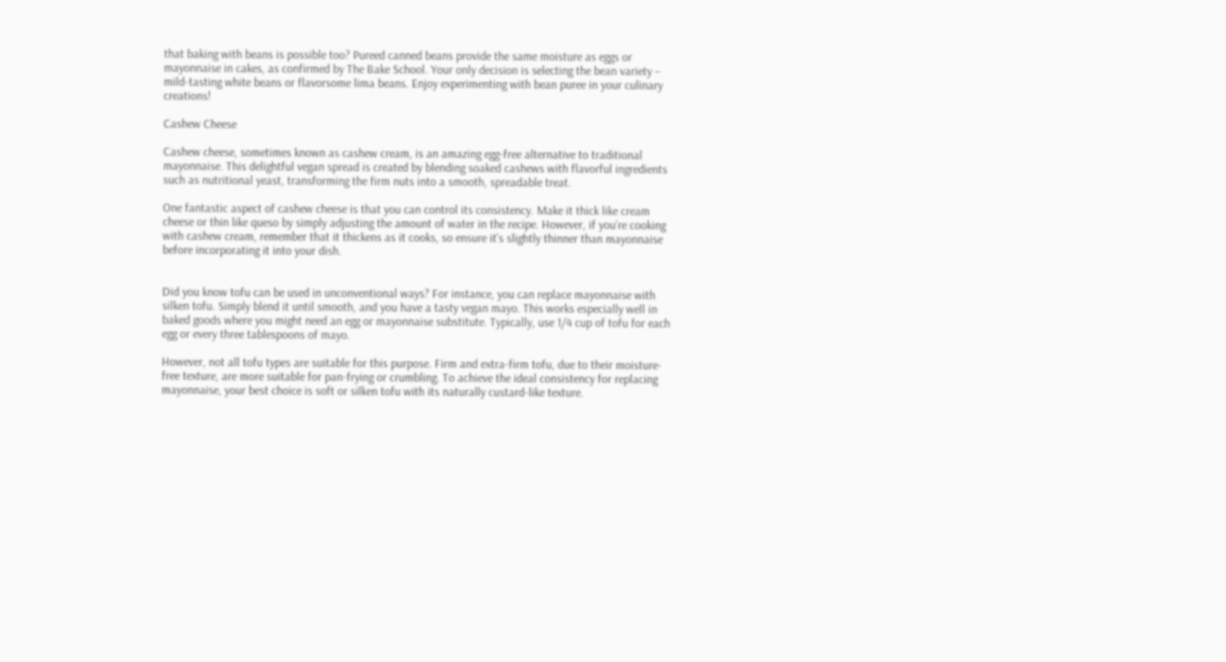that baking with beans is possible too? Pureed canned beans provide the same moisture as eggs or mayonnaise in cakes, as confirmed by The Bake School. Your only decision is selecting the bean variety – mild-tasting white beans or flavorsome lima beans. Enjoy experimenting with bean puree in your culinary creations!

Cashew Cheese

Cashew cheese, sometimes known as cashew cream, is an amazing egg-free alternative to traditional mayonnaise. This delightful vegan spread is created by blending soaked cashews with flavorful ingredients such as nutritional yeast, transforming the firm nuts into a smooth, spreadable treat.

One fantastic aspect of cashew cheese is that you can control its consistency. Make it thick like cream cheese or thin like queso by simply adjusting the amount of water in the recipe. However, if you’re cooking with cashew cream, remember that it thickens as it cooks, so ensure it’s slightly thinner than mayonnaise before incorporating it into your dish.


Did you know tofu can be used in unconventional ways? For instance, you can replace mayonnaise with silken tofu. Simply blend it until smooth, and you have a tasty vegan mayo. This works especially well in baked goods where you might need an egg or mayonnaise substitute. Typically, use 1/4 cup of tofu for each egg or every three tablespoons of mayo.

However, not all tofu types are suitable for this purpose. Firm and extra-firm tofu, due to their moisture-free texture, are more suitable for pan-frying or crumbling. To achieve the ideal consistency for replacing mayonnaise, your best choice is soft or silken tofu with its naturally custard-like texture.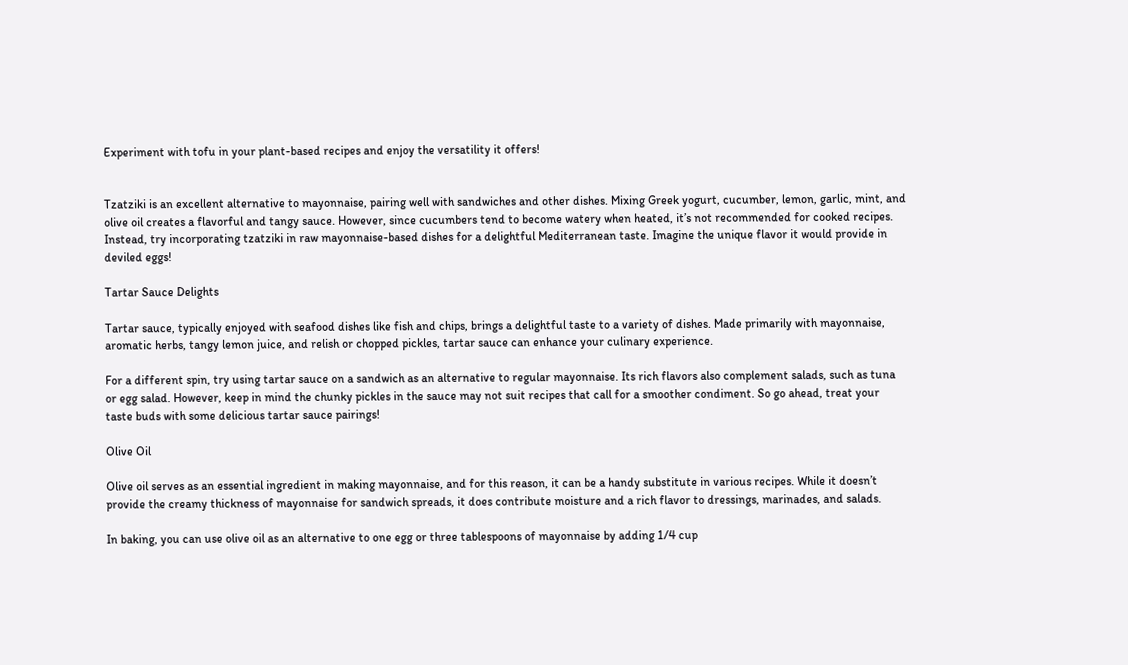Experiment with tofu in your plant-based recipes and enjoy the versatility it offers!


Tzatziki is an excellent alternative to mayonnaise, pairing well with sandwiches and other dishes. Mixing Greek yogurt, cucumber, lemon, garlic, mint, and olive oil creates a flavorful and tangy sauce. However, since cucumbers tend to become watery when heated, it’s not recommended for cooked recipes. Instead, try incorporating tzatziki in raw mayonnaise-based dishes for a delightful Mediterranean taste. Imagine the unique flavor it would provide in deviled eggs!

Tartar Sauce Delights

Tartar sauce, typically enjoyed with seafood dishes like fish and chips, brings a delightful taste to a variety of dishes. Made primarily with mayonnaise, aromatic herbs, tangy lemon juice, and relish or chopped pickles, tartar sauce can enhance your culinary experience.

For a different spin, try using tartar sauce on a sandwich as an alternative to regular mayonnaise. Its rich flavors also complement salads, such as tuna or egg salad. However, keep in mind the chunky pickles in the sauce may not suit recipes that call for a smoother condiment. So go ahead, treat your taste buds with some delicious tartar sauce pairings!

Olive Oil

Olive oil serves as an essential ingredient in making mayonnaise, and for this reason, it can be a handy substitute in various recipes. While it doesn’t provide the creamy thickness of mayonnaise for sandwich spreads, it does contribute moisture and a rich flavor to dressings, marinades, and salads.

In baking, you can use olive oil as an alternative to one egg or three tablespoons of mayonnaise by adding 1/4 cup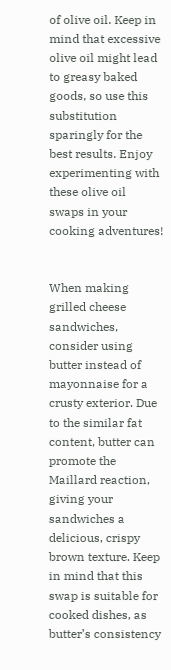of olive oil. Keep in mind that excessive olive oil might lead to greasy baked goods, so use this substitution sparingly for the best results. Enjoy experimenting with these olive oil swaps in your cooking adventures!


When making grilled cheese sandwiches, consider using butter instead of mayonnaise for a crusty exterior. Due to the similar fat content, butter can promote the Maillard reaction, giving your sandwiches a delicious, crispy brown texture. Keep in mind that this swap is suitable for cooked dishes, as butter’s consistency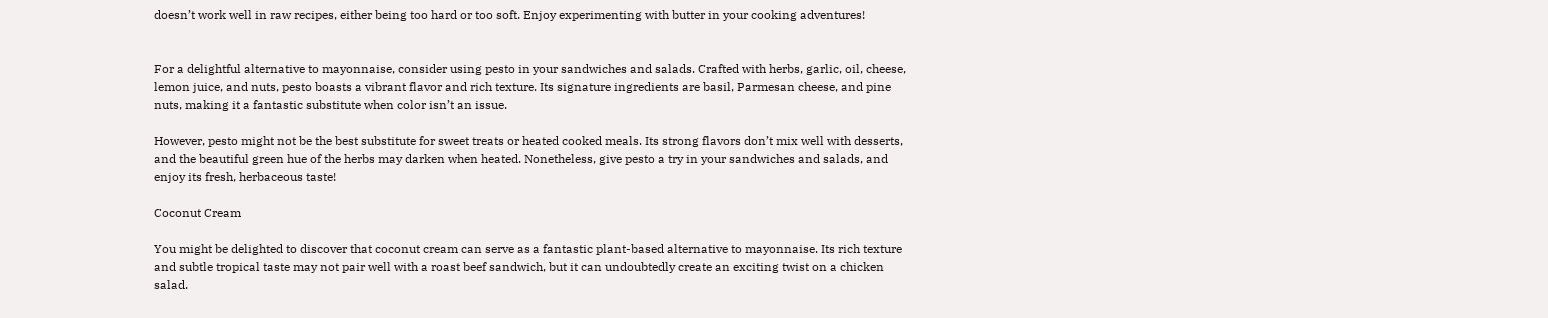doesn’t work well in raw recipes, either being too hard or too soft. Enjoy experimenting with butter in your cooking adventures!


For a delightful alternative to mayonnaise, consider using pesto in your sandwiches and salads. Crafted with herbs, garlic, oil, cheese, lemon juice, and nuts, pesto boasts a vibrant flavor and rich texture. Its signature ingredients are basil, Parmesan cheese, and pine nuts, making it a fantastic substitute when color isn’t an issue.

However, pesto might not be the best substitute for sweet treats or heated cooked meals. Its strong flavors don’t mix well with desserts, and the beautiful green hue of the herbs may darken when heated. Nonetheless, give pesto a try in your sandwiches and salads, and enjoy its fresh, herbaceous taste!

Coconut Cream

You might be delighted to discover that coconut cream can serve as a fantastic plant-based alternative to mayonnaise. Its rich texture and subtle tropical taste may not pair well with a roast beef sandwich, but it can undoubtedly create an exciting twist on a chicken salad.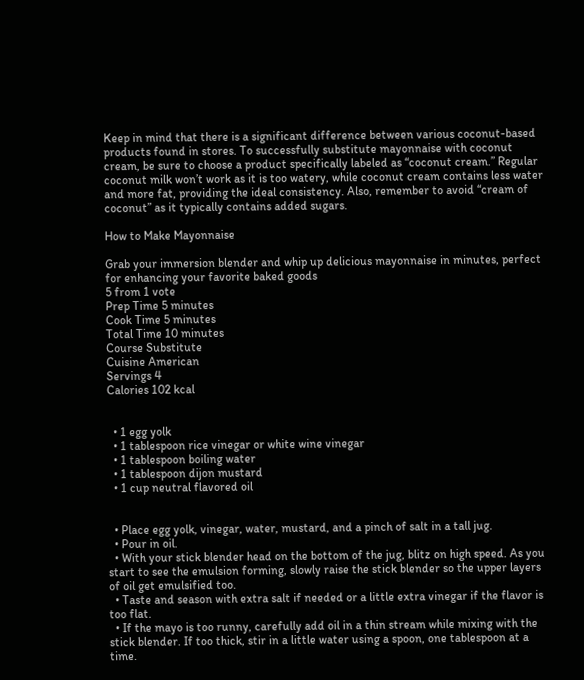Keep in mind that there is a significant difference between various coconut-based products found in stores. To successfully substitute mayonnaise with coconut cream, be sure to choose a product specifically labeled as “coconut cream.” Regular coconut milk won’t work as it is too watery, while coconut cream contains less water and more fat, providing the ideal consistency. Also, remember to avoid “cream of coconut” as it typically contains added sugars.

How to Make Mayonnaise

Grab your immersion blender and whip up delicious mayonnaise in minutes, perfect for enhancing your favorite baked goods
5 from 1 vote
Prep Time 5 minutes
Cook Time 5 minutes
Total Time 10 minutes
Course Substitute
Cuisine American
Servings 4
Calories 102 kcal


  • 1 egg yolk
  • 1 tablespoon rice vinegar or white wine vinegar
  • 1 tablespoon boiling water
  • 1 tablespoon dijon mustard
  • 1 cup neutral flavored oil


  • Place egg yolk, vinegar, water, mustard, and a pinch of salt in a tall jug.
  • Pour in oil.
  • With your stick blender head on the bottom of the jug, blitz on high speed. As you start to see the emulsion forming, slowly raise the stick blender so the upper layers of oil get emulsified too.
  • Taste and season with extra salt if needed or a little extra vinegar if the flavor is too flat.
  • If the mayo is too runny, carefully add oil in a thin stream while mixing with the stick blender. If too thick, stir in a little water using a spoon, one tablespoon at a time.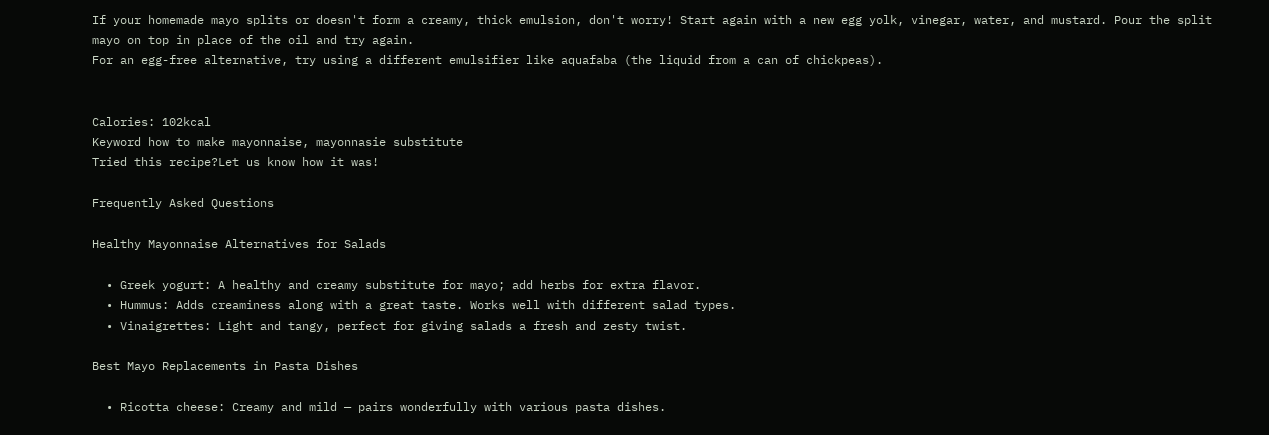If your homemade mayo splits or doesn't form a creamy, thick emulsion, don't worry! Start again with a new egg yolk, vinegar, water, and mustard. Pour the split mayo on top in place of the oil and try again.
For an egg-free alternative, try using a different emulsifier like aquafaba (the liquid from a can of chickpeas).


Calories: 102kcal
Keyword how to make mayonnaise, mayonnasie substitute
Tried this recipe?Let us know how it was!

Frequently Asked Questions

Healthy Mayonnaise Alternatives for Salads

  • Greek yogurt: A healthy and creamy substitute for mayo; add herbs for extra flavor.
  • Hummus: Adds creaminess along with a great taste. Works well with different salad types.
  • Vinaigrettes: Light and tangy, perfect for giving salads a fresh and zesty twist.

Best Mayo Replacements in Pasta Dishes

  • Ricotta cheese: Creamy and mild — pairs wonderfully with various pasta dishes.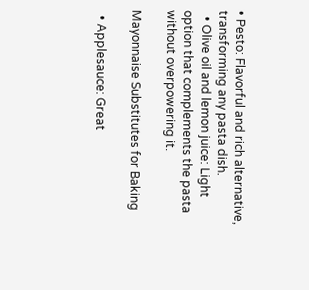• Pesto: Flavorful and rich alternative, transforming any pasta dish.
  • Olive oil and lemon juice: Light option that complements the pasta without overpowering it.

Mayonnaise Substitutes for Baking

  • Applesauce: Great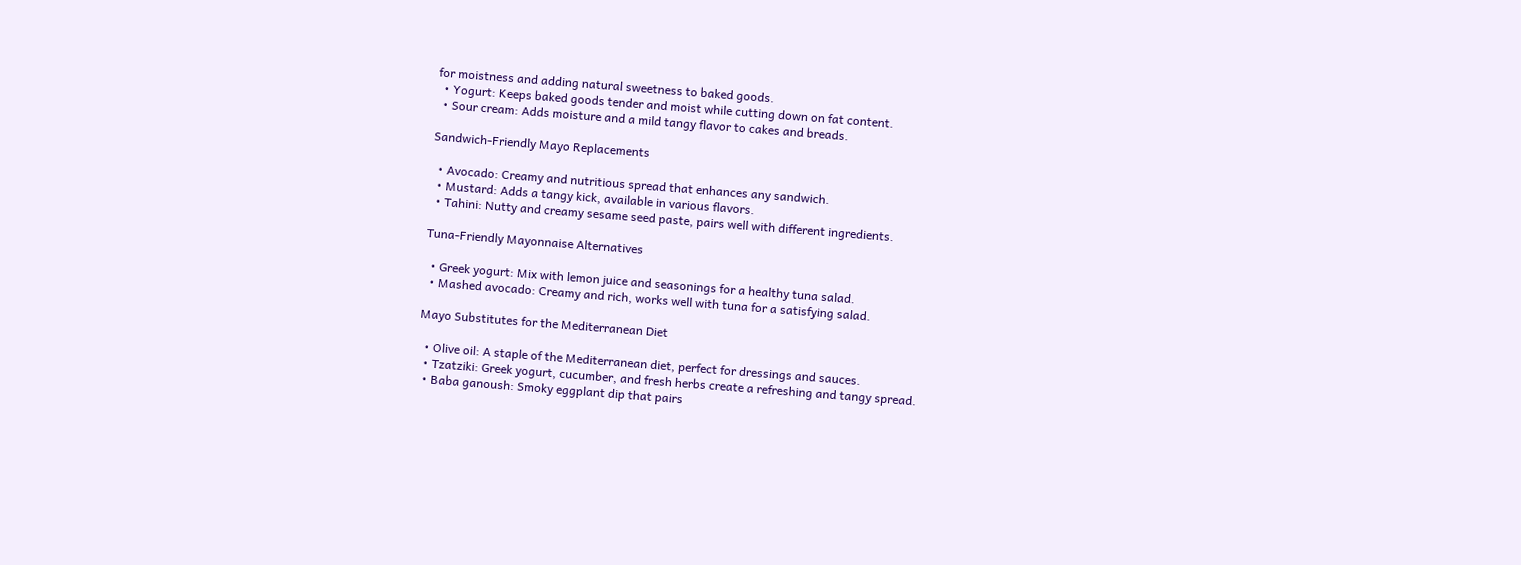for moistness and adding natural sweetness to baked goods.
  • Yogurt: Keeps baked goods tender and moist while cutting down on fat content.
  • Sour cream: Adds moisture and a mild tangy flavor to cakes and breads.

Sandwich-Friendly Mayo Replacements

  • Avocado: Creamy and nutritious spread that enhances any sandwich.
  • Mustard: Adds a tangy kick, available in various flavors.
  • Tahini: Nutty and creamy sesame seed paste, pairs well with different ingredients.

Tuna-Friendly Mayonnaise Alternatives

  • Greek yogurt: Mix with lemon juice and seasonings for a healthy tuna salad.
  • Mashed avocado: Creamy and rich, works well with tuna for a satisfying salad.

Mayo Substitutes for the Mediterranean Diet

  • Olive oil: A staple of the Mediterranean diet, perfect for dressings and sauces.
  • Tzatziki: Greek yogurt, cucumber, and fresh herbs create a refreshing and tangy spread.
  • Baba ganoush: Smoky eggplant dip that pairs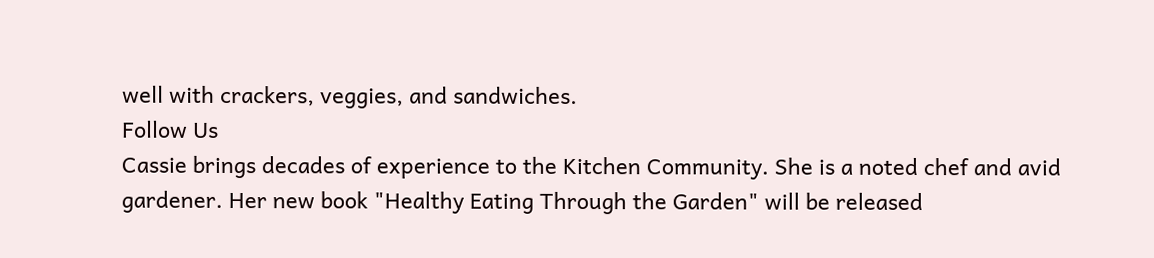well with crackers, veggies, and sandwiches.
Follow Us
Cassie brings decades of experience to the Kitchen Community. She is a noted chef and avid gardener. Her new book "Healthy Eating Through the Garden" will be released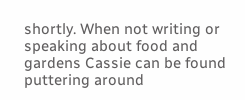shortly. When not writing or speaking about food and gardens Cassie can be found puttering around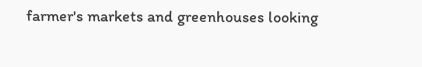farmer's markets and greenhouses looking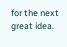for the next great idea.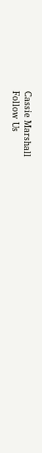Cassie Marshall
Follow Us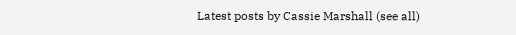Latest posts by Cassie Marshall (see all)